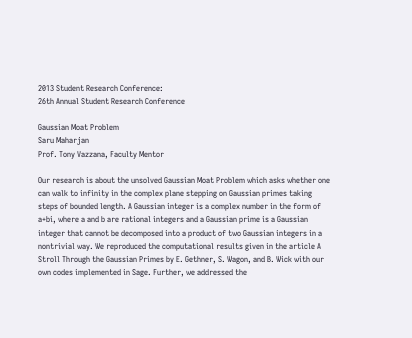2013 Student Research Conference:
26th Annual Student Research Conference

Gaussian Moat Problem
Saru Maharjan
Prof. Tony Vazzana, Faculty Mentor

Our research is about the unsolved Gaussian Moat Problem which asks whether one can walk to infinity in the complex plane stepping on Gaussian primes taking steps of bounded length. A Gaussian integer is a complex number in the form of a+bi, where a and b are rational integers and a Gaussian prime is a Gaussian integer that cannot be decomposed into a product of two Gaussian integers in a nontrivial way. We reproduced the computational results given in the article A Stroll Through the Gaussian Primes by E. Gethner, S. Wagon, and B. Wick with our own codes implemented in Sage. Further, we addressed the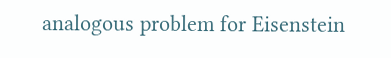analogous problem for Eisenstein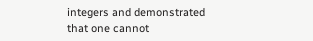integers and demonstrated that one cannot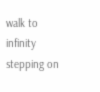walk to infinity stepping on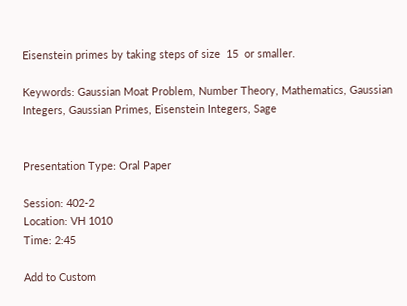Eisenstein primes by taking steps of size  15  or smaller.

Keywords: Gaussian Moat Problem, Number Theory, Mathematics, Gaussian Integers, Gaussian Primes, Eisenstein Integers, Sage


Presentation Type: Oral Paper

Session: 402-2
Location: VH 1010
Time: 2:45

Add to Custom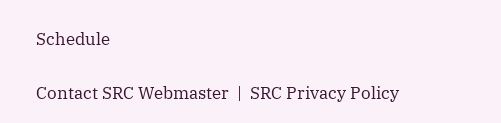Schedule

Contact SRC Webmaster  |  SRC Privacy Policy